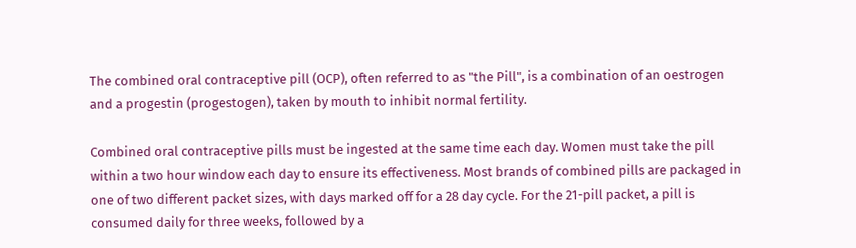The combined oral contraceptive pill (OCP), often referred to as "the Pill", is a combination of an oestrogen and a progestin (progestogen), taken by mouth to inhibit normal fertility.

Combined oral contraceptive pills must be ingested at the same time each day. Women must take the pill within a two hour window each day to ensure its effectiveness. Most brands of combined pills are packaged in one of two different packet sizes, with days marked off for a 28 day cycle. For the 21-pill packet, a pill is consumed daily for three weeks, followed by a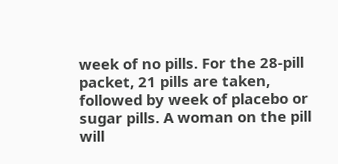week of no pills. For the 28-pill packet, 21 pills are taken, followed by week of placebo or sugar pills. A woman on the pill will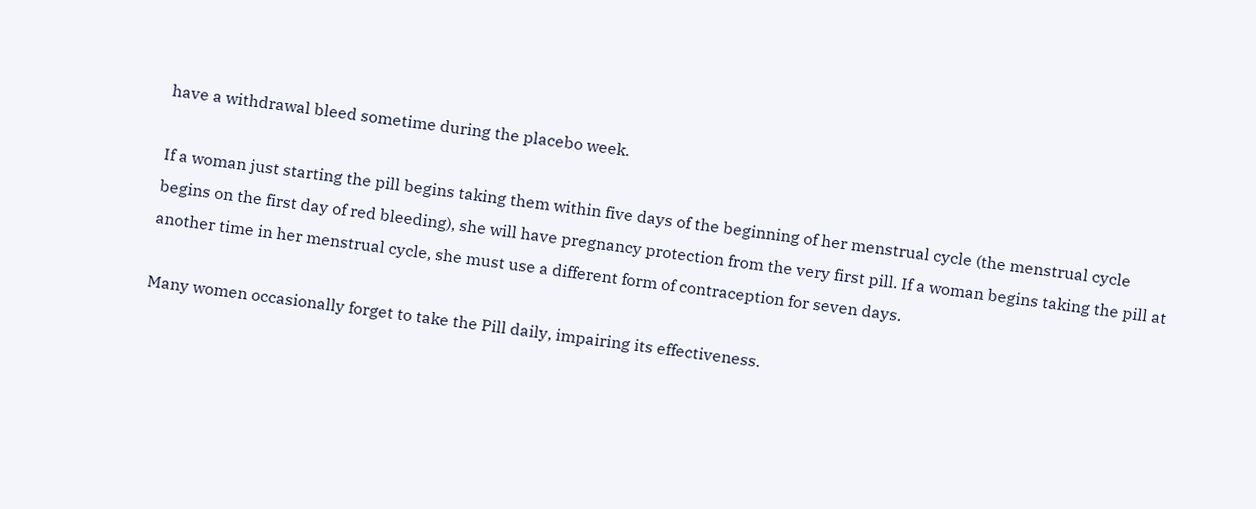have a withdrawal bleed sometime during the placebo week.

If a woman just starting the pill begins taking them within five days of the beginning of her menstrual cycle (the menstrual cycle begins on the first day of red bleeding), she will have pregnancy protection from the very first pill. If a woman begins taking the pill at another time in her menstrual cycle, she must use a different form of contraception for seven days.

Many women occasionally forget to take the Pill daily, impairing its effectiveness.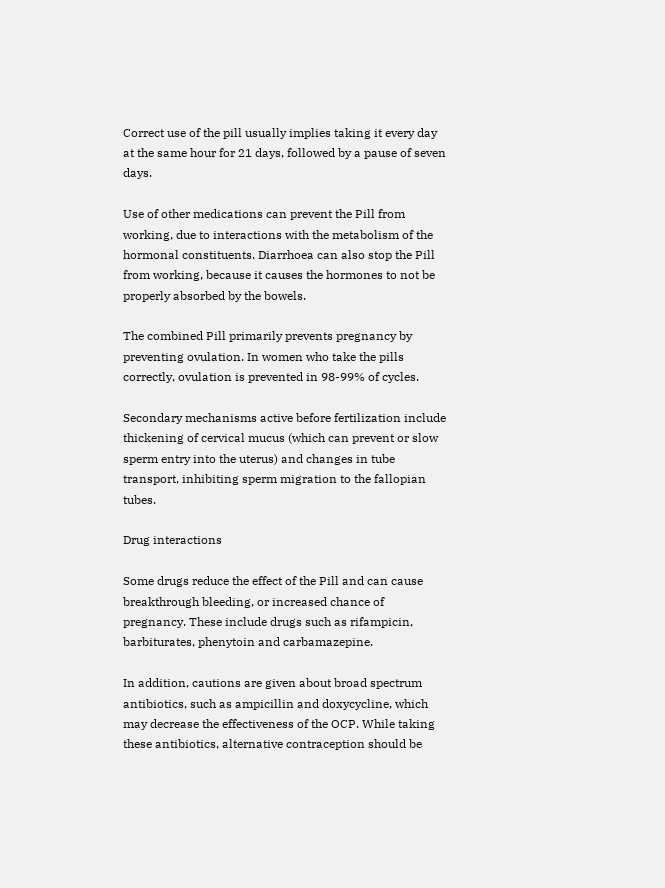Correct use of the pill usually implies taking it every day at the same hour for 21 days, followed by a pause of seven days.

Use of other medications can prevent the Pill from working, due to interactions with the metabolism of the hormonal constituents. Diarrhoea can also stop the Pill from working, because it causes the hormones to not be properly absorbed by the bowels.

The combined Pill primarily prevents pregnancy by preventing ovulation. In women who take the pills correctly, ovulation is prevented in 98-99% of cycles.

Secondary mechanisms active before fertilization include thickening of cervical mucus (which can prevent or slow sperm entry into the uterus) and changes in tube transport, inhibiting sperm migration to the fallopian tubes.

Drug interactions

Some drugs reduce the effect of the Pill and can cause breakthrough bleeding, or increased chance of pregnancy. These include drugs such as rifampicin, barbiturates, phenytoin and carbamazepine.

In addition, cautions are given about broad spectrum antibiotics, such as ampicillin and doxycycline, which may decrease the effectiveness of the OCP. While taking these antibiotics, alternative contraception should be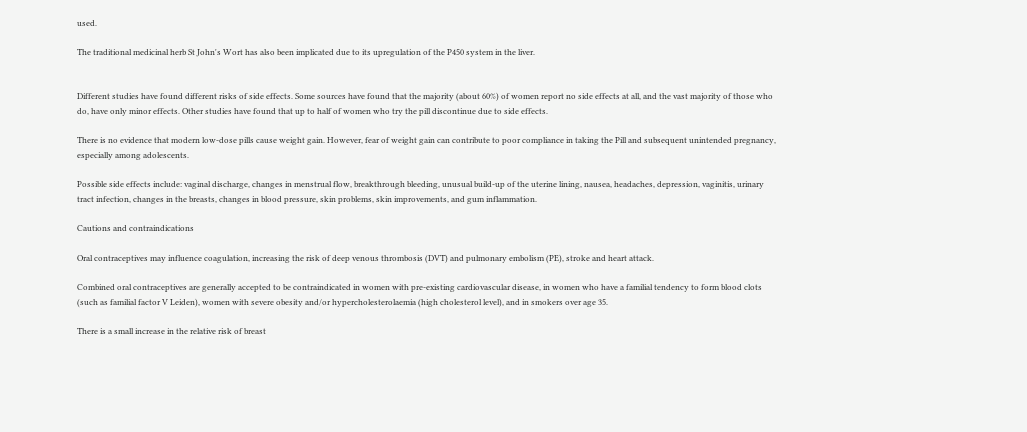used.

The traditional medicinal herb St John's Wort has also been implicated due to its upregulation of the P450 system in the liver.


Different studies have found different risks of side effects. Some sources have found that the majority (about 60%) of women report no side effects at all, and the vast majority of those who do, have only minor effects. Other studies have found that up to half of women who try the pill discontinue due to side effects.

There is no evidence that modern low-dose pills cause weight gain. However, fear of weight gain can contribute to poor compliance in taking the Pill and subsequent unintended pregnancy, especially among adolescents.

Possible side effects include: vaginal discharge, changes in menstrual flow, breakthrough bleeding, unusual build-up of the uterine lining, nausea, headaches, depression, vaginitis, urinary tract infection, changes in the breasts, changes in blood pressure, skin problems, skin improvements, and gum inflammation.

Cautions and contraindications

Oral contraceptives may influence coagulation, increasing the risk of deep venous thrombosis (DVT) and pulmonary embolism (PE), stroke and heart attack.

Combined oral contraceptives are generally accepted to be contraindicated in women with pre-existing cardiovascular disease, in women who have a familial tendency to form blood clots (such as familial factor V Leiden), women with severe obesity and/or hypercholesterolaemia (high cholesterol level), and in smokers over age 35.

There is a small increase in the relative risk of breast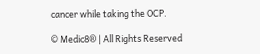cancer while taking the OCP.

© Medic8® | All Rights Reserved